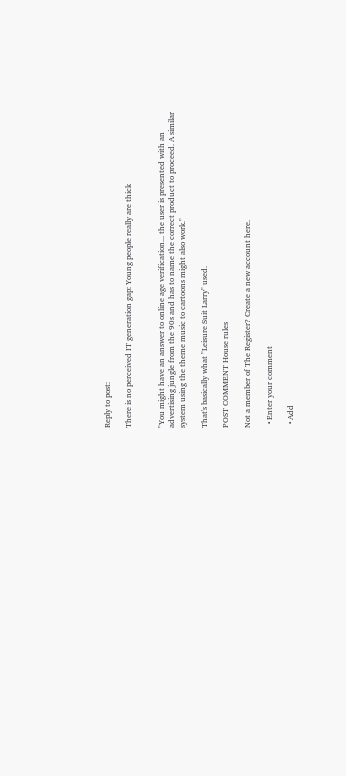Reply to post:

There is no perceived IT generation gap: Young people really are thick


"You might have an answer to online age verification... the user is presented with an advertising jungle from the 90s and has to name the correct product to proceed. A similar system using the theme music to cartoons might also work."

That's basically what "Leisure Suit Larry" used.

POST COMMENT House rules

Not a member of The Register? Create a new account here.

  • Enter your comment

  • Add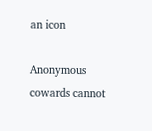an icon

Anonymous cowards cannot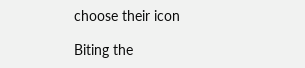choose their icon

Biting the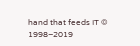hand that feeds IT © 1998–2019